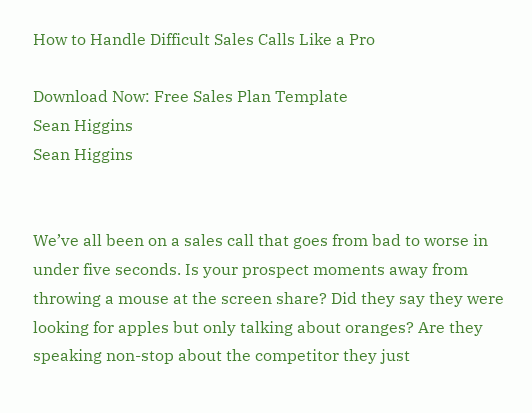How to Handle Difficult Sales Calls Like a Pro

Download Now: Free Sales Plan Template
Sean Higgins
Sean Higgins


We’ve all been on a sales call that goes from bad to worse in under five seconds. Is your prospect moments away from throwing a mouse at the screen share? Did they say they were looking for apples but only talking about oranges? Are they speaking non-stop about the competitor they just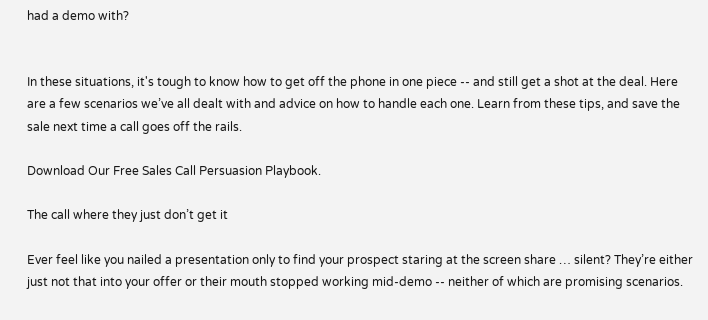had a demo with?


In these situations, it's tough to know how to get off the phone in one piece -- and still get a shot at the deal. Here are a few scenarios we’ve all dealt with and advice on how to handle each one. Learn from these tips, and save the sale next time a call goes off the rails.

Download Our Free Sales Call Persuasion Playbook.

The call where they just don’t get it

Ever feel like you nailed a presentation only to find your prospect staring at the screen share … silent? They’re either just not that into your offer or their mouth stopped working mid-demo -- neither of which are promising scenarios.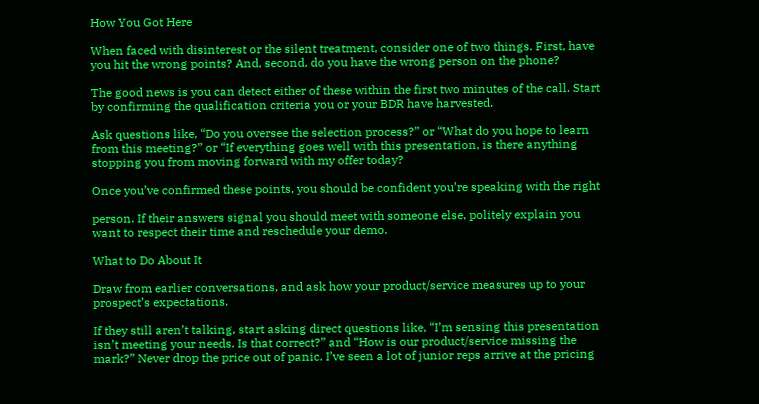How You Got Here

When faced with disinterest or the silent treatment, consider one of two things. First, have you hit the wrong points? And, second, do you have the wrong person on the phone?

The good news is you can detect either of these within the first two minutes of the call. Start by confirming the qualification criteria you or your BDR have harvested.

Ask questions like, “Do you oversee the selection process?” or “What do you hope to learn from this meeting?” or “If everything goes well with this presentation, is there anything stopping you from moving forward with my offer today?

Once you’ve confirmed these points, you should be confident you’re speaking with the right

person. If their answers signal you should meet with someone else, politely explain you want to respect their time and reschedule your demo.

What to Do About It

Draw from earlier conversations, and ask how your product/service measures up to your prospect’s expectations.

If they still aren’t talking, start asking direct questions like, “I’m sensing this presentation isn’t meeting your needs. Is that correct?” and “How is our product/service missing the mark?” Never drop the price out of panic. I’ve seen a lot of junior reps arrive at the pricing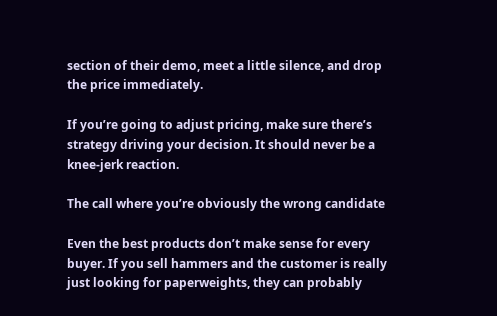section of their demo, meet a little silence, and drop the price immediately.

If you’re going to adjust pricing, make sure there’s strategy driving your decision. It should never be a knee-jerk reaction.

The call where you’re obviously the wrong candidate

Even the best products don’t make sense for every buyer. If you sell hammers and the customer is really just looking for paperweights, they can probably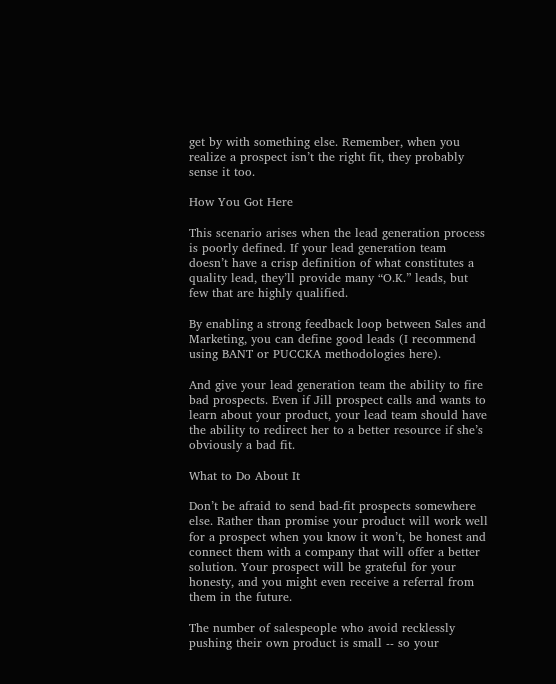get by with something else. Remember, when you realize a prospect isn’t the right fit, they probably sense it too.

How You Got Here

This scenario arises when the lead generation process is poorly defined. If your lead generation team doesn’t have a crisp definition of what constitutes a quality lead, they’ll provide many “O.K.” leads, but few that are highly qualified.

By enabling a strong feedback loop between Sales and Marketing, you can define good leads (I recommend using BANT or PUCCKA methodologies here).

And give your lead generation team the ability to fire bad prospects. Even if Jill prospect calls and wants to learn about your product, your lead team should have the ability to redirect her to a better resource if she’s obviously a bad fit.

What to Do About It

Don’t be afraid to send bad-fit prospects somewhere else. Rather than promise your product will work well for a prospect when you know it won’t, be honest and connect them with a company that will offer a better solution. Your prospect will be grateful for your honesty, and you might even receive a referral from them in the future.

The number of salespeople who avoid recklessly pushing their own product is small -- so your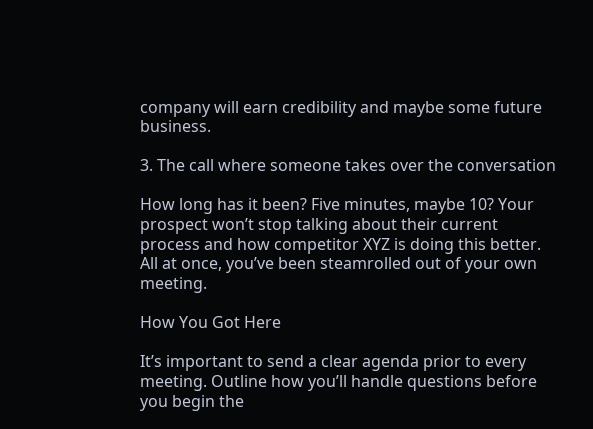company will earn credibility and maybe some future business.

3. The call where someone takes over the conversation

How long has it been? Five minutes, maybe 10? Your prospect won’t stop talking about their current process and how competitor XYZ is doing this better. All at once, you’ve been steamrolled out of your own meeting.

How You Got Here

It’s important to send a clear agenda prior to every meeting. Outline how you’ll handle questions before you begin the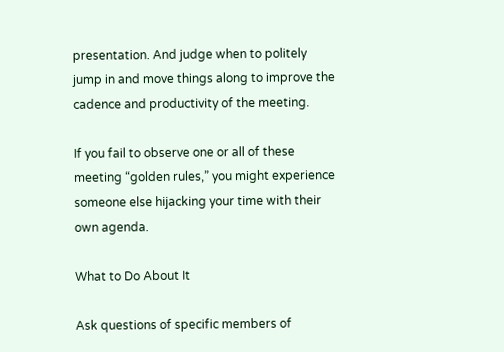presentation. And judge when to politely jump in and move things along to improve the cadence and productivity of the meeting.

If you fail to observe one or all of these meeting “golden rules,” you might experience someone else hijacking your time with their own agenda.

What to Do About It

Ask questions of specific members of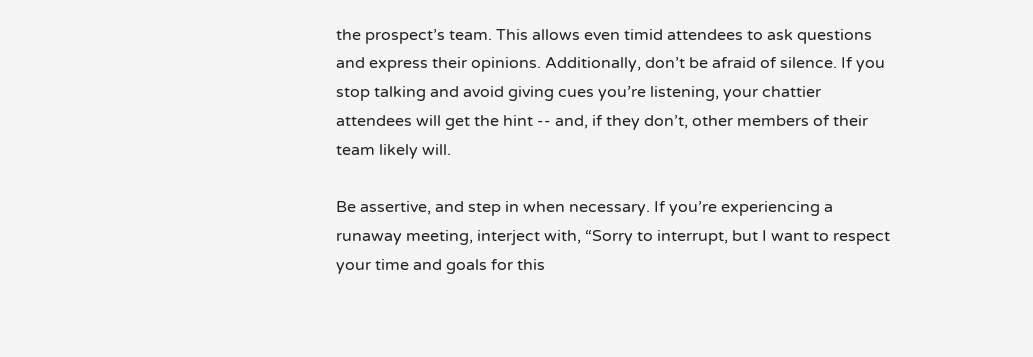the prospect’s team. This allows even timid attendees to ask questions and express their opinions. Additionally, don’t be afraid of silence. If you stop talking and avoid giving cues you’re listening, your chattier attendees will get the hint -- and, if they don’t, other members of their team likely will.

Be assertive, and step in when necessary. If you’re experiencing a runaway meeting, interject with, “Sorry to interrupt, but I want to respect your time and goals for this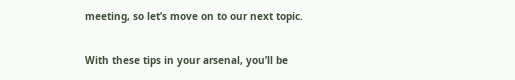meeting, so let’s move on to our next topic.

With these tips in your arsenal, you’ll be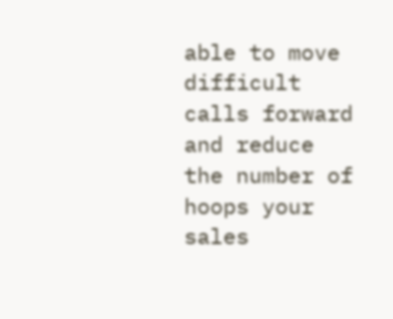able to move difficult calls forward and reduce the number of hoops your sales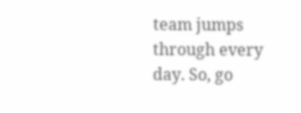team jumps through every day. So, go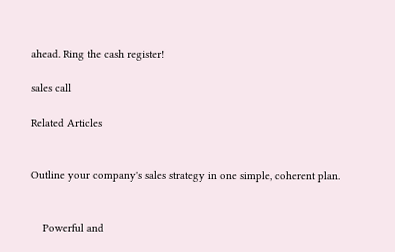ahead. Ring the cash register!

sales call

Related Articles


Outline your company's sales strategy in one simple, coherent plan.


    Powerful and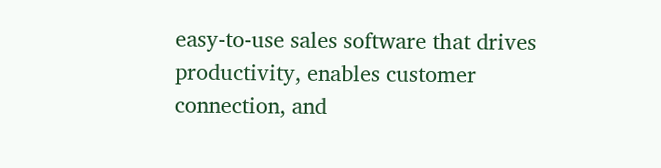easy-to-use sales software that drives productivity, enables customer connection, and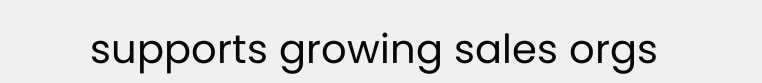supports growing sales orgs